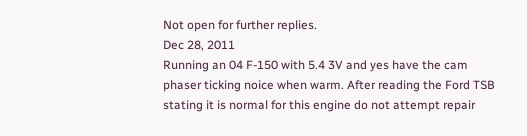Not open for further replies.
Dec 28, 2011
Running an 04 F-150 with 5.4 3V and yes have the cam phaser ticking noice when warm. After reading the Ford TSB stating it is normal for this engine do not attempt repair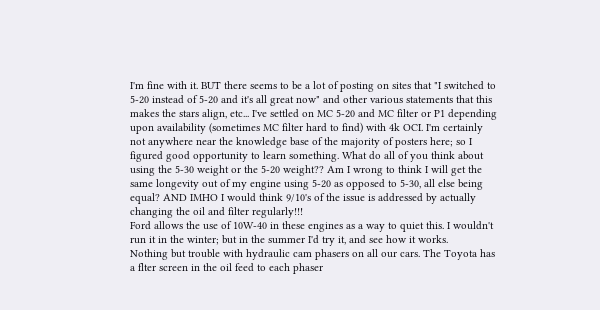I'm fine with it. BUT there seems to be a lot of posting on sites that "I switched to 5-20 instead of 5-20 and it's all great now" and other various statements that this makes the stars align, etc... I've settled on MC 5-20 and MC filter or P1 depending upon availability (sometimes MC filter hard to find) with 4k OCI. I'm certainly not anywhere near the knowledge base of the majority of posters here; so I figured good opportunity to learn something. What do all of you think about using the 5-30 weight or the 5-20 weight?? Am I wrong to think I will get the same longevity out of my engine using 5-20 as opposed to 5-30, all else being equal? AND IMHO I would think 9/10's of the issue is addressed by actually changing the oil and filter regularly!!!
Ford allows the use of 10W-40 in these engines as a way to quiet this. I wouldn't run it in the winter; but in the summer I'd try it, and see how it works.
Nothing but trouble with hydraulic cam phasers on all our cars. The Toyota has a flter screen in the oil feed to each phaser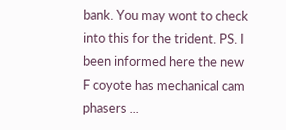bank. You may wont to check into this for the trident. PS. I been informed here the new F coyote has mechanical cam phasers ...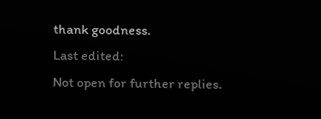thank goodness.
Last edited:
Not open for further replies.